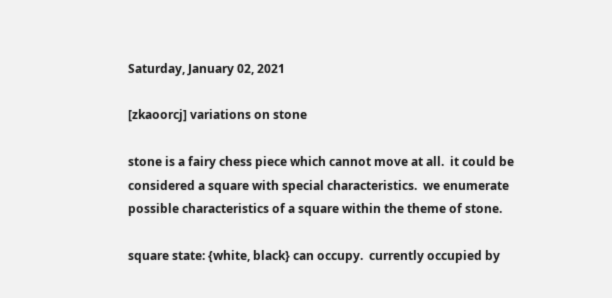Saturday, January 02, 2021

[zkaoorcj] variations on stone

stone is a fairy chess piece which cannot move at all.  it could be considered a square with special characteristics.  we enumerate possible characteristics of a square within the theme of stone.

square state: {white, black} can occupy.  currently occupied by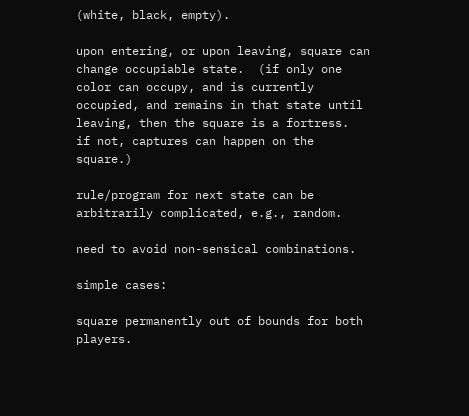(white, black, empty).

upon entering, or upon leaving, square can change occupiable state.  (if only one color can occupy, and is currently occupied, and remains in that state until leaving, then the square is a fortress.  if not, captures can happen on the square.)

rule/program for next state can be arbitrarily complicated, e.g., random.

need to avoid non-sensical combinations.

simple cases:

square permanently out of bounds for both players.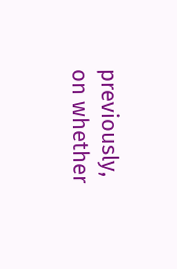previously, on whether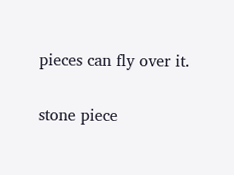pieces can fly over it.

stone piece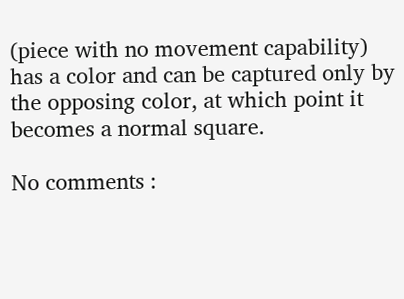(piece with no movement capability) has a color and can be captured only by the opposing color, at which point it becomes a normal square.

No comments :